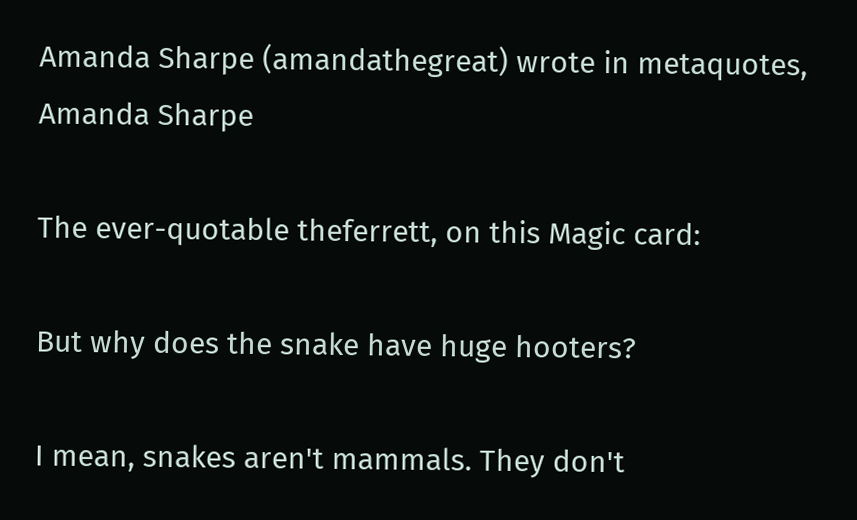Amanda Sharpe (amandathegreat) wrote in metaquotes,
Amanda Sharpe

The ever-quotable theferrett, on this Magic card:

But why does the snake have huge hooters?

I mean, snakes aren't mammals. They don't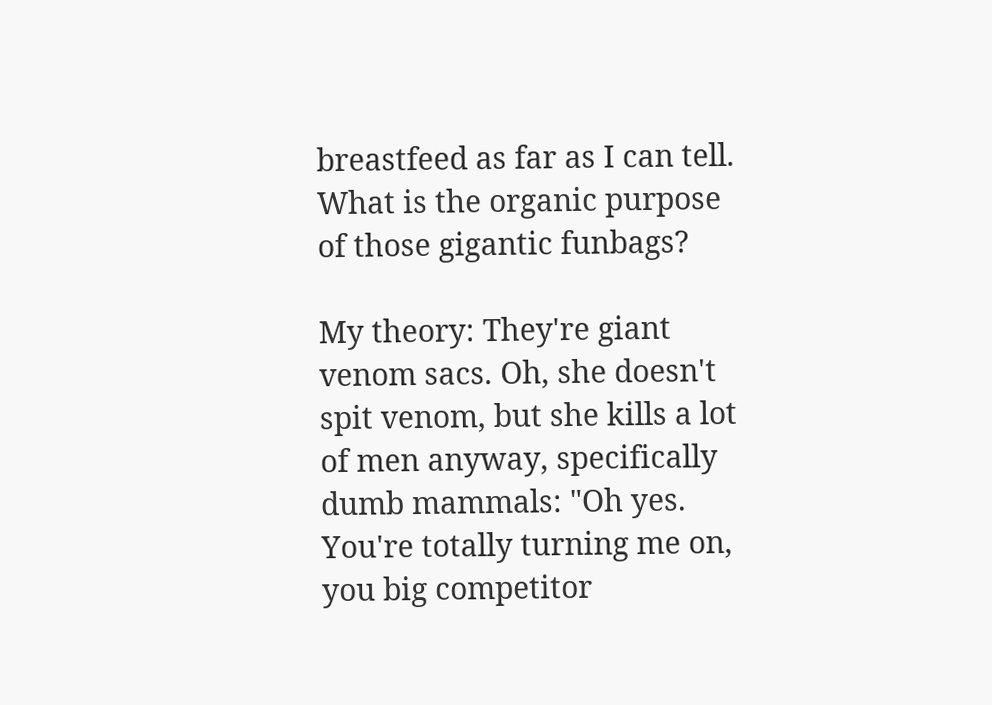breastfeed as far as I can tell. What is the organic purpose of those gigantic funbags?

My theory: They're giant venom sacs. Oh, she doesn't spit venom, but she kills a lot of men anyway, specifically dumb mammals: "Oh yes. You're totally turning me on, you big competitor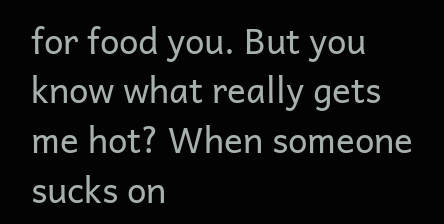for food you. But you know what really gets me hot? When someone sucks on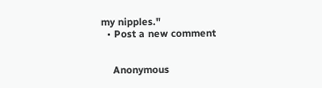my nipples."
  • Post a new comment


    Anonymous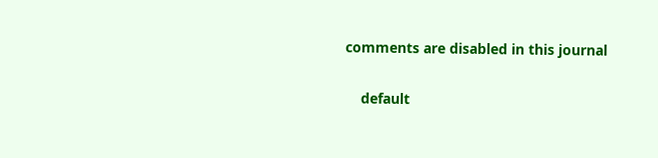comments are disabled in this journal

    default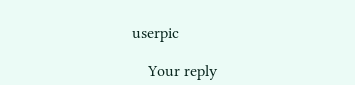userpic

    Your reply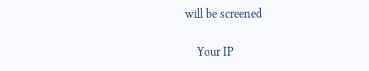will be screened

    Your IP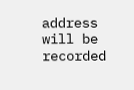address will be recorded